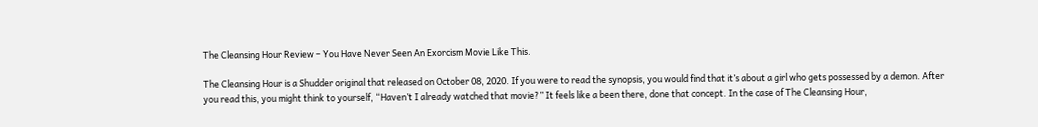The Cleansing Hour Review – You Have Never Seen An Exorcism Movie Like This.

The Cleansing Hour is a Shudder original that released on October 08, 2020. If you were to read the synopsis, you would find that it’s about a girl who gets possessed by a demon. After you read this, you might think to yourself, “Haven’t I already watched that movie?” It feels like a been there, done that concept. In the case of The Cleansing Hour,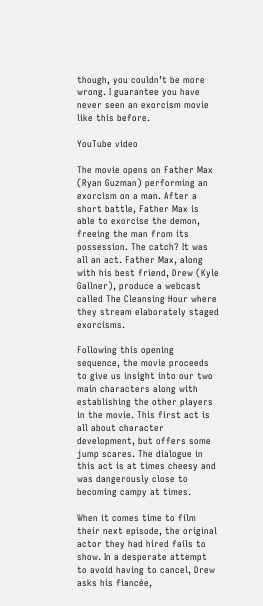though, you couldn’t be more wrong. I guarantee you have never seen an exorcism movie like this before.

YouTube video

The movie opens on Father Max (Ryan Guzman) performing an exorcism on a man. After a short battle, Father Max is able to exorcise the demon, freeing the man from its possession. The catch? It was all an act. Father Max, along with his best friend, Drew (Kyle Gallner), produce a webcast called The Cleansing Hour where they stream elaborately staged exorcisms.

Following this opening sequence, the movie proceeds to give us insight into our two main characters along with establishing the other players in the movie. This first act is all about character development, but offers some jump scares. The dialogue in this act is at times cheesy and was dangerously close to becoming campy at times.

When it comes time to film their next episode, the original actor they had hired fails to show. In a desperate attempt to avoid having to cancel, Drew asks his fiancée,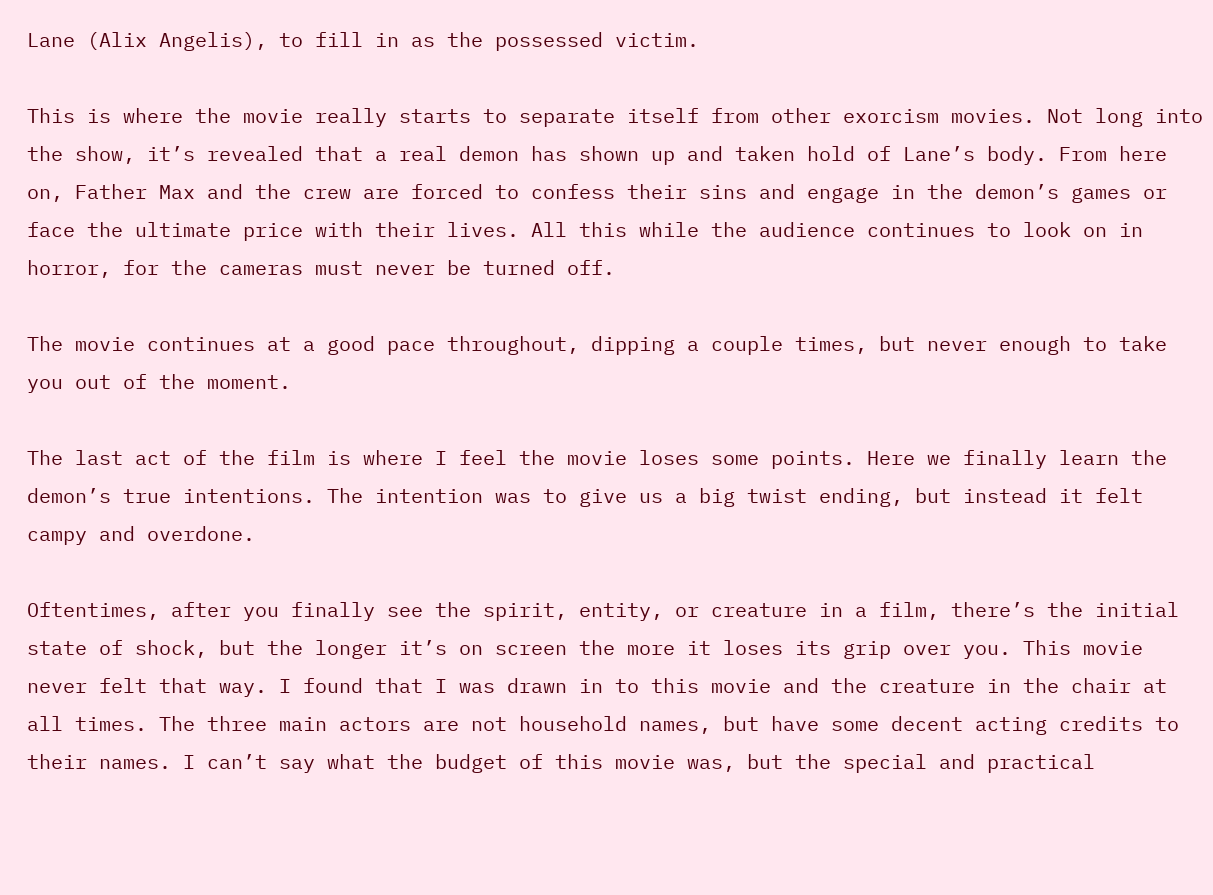Lane (Alix Angelis), to fill in as the possessed victim.

This is where the movie really starts to separate itself from other exorcism movies. Not long into the show, it’s revealed that a real demon has shown up and taken hold of Lane’s body. From here on, Father Max and the crew are forced to confess their sins and engage in the demon’s games or face the ultimate price with their lives. All this while the audience continues to look on in horror, for the cameras must never be turned off.

The movie continues at a good pace throughout, dipping a couple times, but never enough to take you out of the moment.

The last act of the film is where I feel the movie loses some points. Here we finally learn the demon’s true intentions. The intention was to give us a big twist ending, but instead it felt campy and overdone.

Oftentimes, after you finally see the spirit, entity, or creature in a film, there’s the initial state of shock, but the longer it’s on screen the more it loses its grip over you. This movie never felt that way. I found that I was drawn in to this movie and the creature in the chair at all times. The three main actors are not household names, but have some decent acting credits to their names. I can’t say what the budget of this movie was, but the special and practical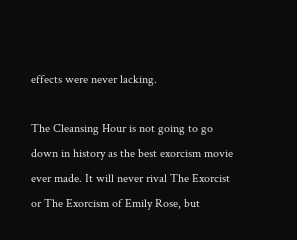effects were never lacking.

The Cleansing Hour is not going to go down in history as the best exorcism movie ever made. It will never rival The Exorcist or The Exorcism of Emily Rose, but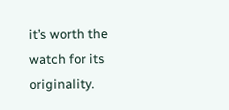it’s worth the watch for its originality.